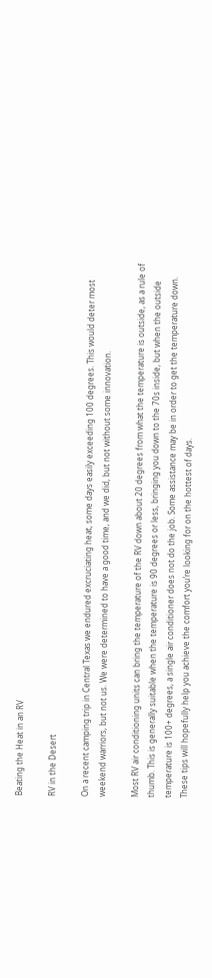Beating the Heat in an RV

RV in the Desert

On a recent camping trip in Central Texas we endured excruciating heat, some days easily exceeding 100 degrees. This would deter most weekend warriors, but not us. We were determined to have a good time, and we did, but not without some innovation.

Most RV air conditioning units can bring the temperature of the RV down about 20 degrees from what the temperature is outside, as a rule of thumb. This is generally suitable when the temperature is 90 degrees or less, bringing you down to the 70s inside, but when the outside temperature is 100+ degrees, a single air conditioner does not do the job. Some assistance may be in order to get the temperature down.  These tips will hopefully help you achieve the comfort you’re looking for on the hottest of days.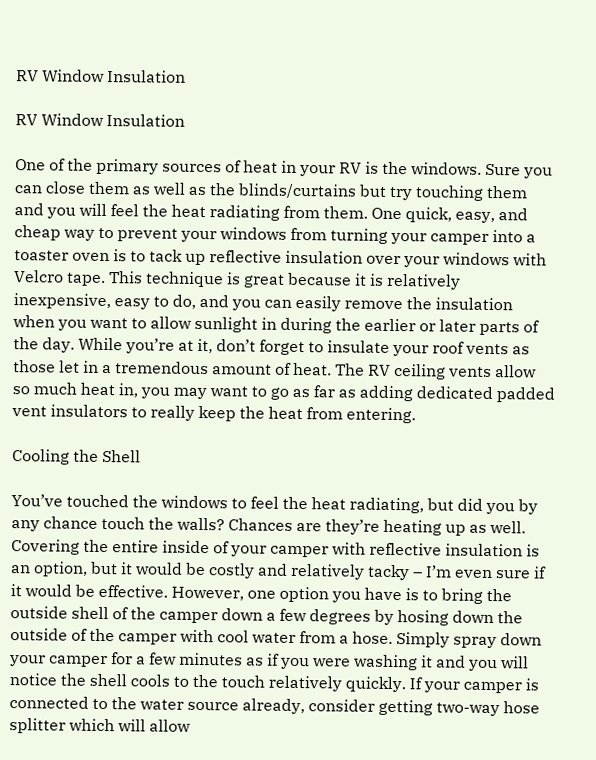RV Window Insulation

RV Window Insulation

One of the primary sources of heat in your RV is the windows. Sure you can close them as well as the blinds/curtains but try touching them and you will feel the heat radiating from them. One quick, easy, and cheap way to prevent your windows from turning your camper into a toaster oven is to tack up reflective insulation over your windows with Velcro tape. This technique is great because it is relatively inexpensive, easy to do, and you can easily remove the insulation when you want to allow sunlight in during the earlier or later parts of the day. While you’re at it, don’t forget to insulate your roof vents as those let in a tremendous amount of heat. The RV ceiling vents allow so much heat in, you may want to go as far as adding dedicated padded vent insulators to really keep the heat from entering.

Cooling the Shell

You’ve touched the windows to feel the heat radiating, but did you by any chance touch the walls? Chances are they’re heating up as well. Covering the entire inside of your camper with reflective insulation is an option, but it would be costly and relatively tacky – I’m even sure if it would be effective. However, one option you have is to bring the outside shell of the camper down a few degrees by hosing down the outside of the camper with cool water from a hose. Simply spray down your camper for a few minutes as if you were washing it and you will notice the shell cools to the touch relatively quickly. If your camper is connected to the water source already, consider getting two-way hose splitter which will allow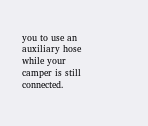you to use an auxiliary hose while your camper is still connected.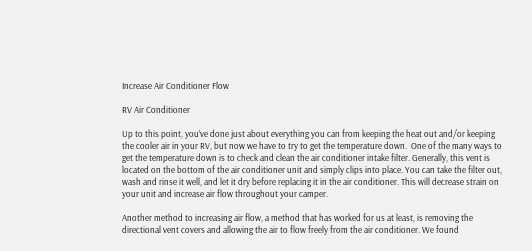Increase Air Conditioner Flow

RV Air Conditioner

Up to this point, you’ve done just about everything you can from keeping the heat out and/or keeping the cooler air in your RV, but now we have to try to get the temperature down.  One of the many ways to get the temperature down is to check and clean the air conditioner intake filter. Generally, this vent is located on the bottom of the air conditioner unit and simply clips into place. You can take the filter out, wash and rinse it well, and let it dry before replacing it in the air conditioner. This will decrease strain on your unit and increase air flow throughout your camper.

Another method to increasing air flow, a method that has worked for us at least, is removing the directional vent covers and allowing the air to flow freely from the air conditioner. We found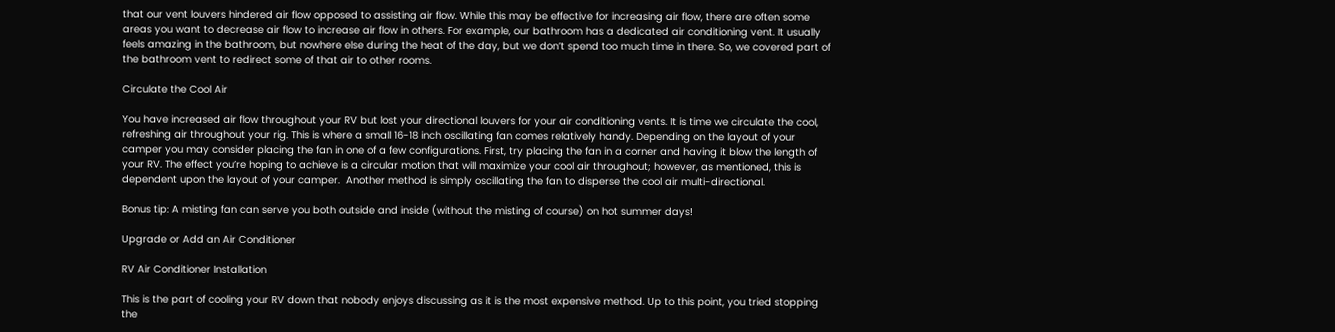that our vent louvers hindered air flow opposed to assisting air flow. While this may be effective for increasing air flow, there are often some areas you want to decrease air flow to increase air flow in others. For example, our bathroom has a dedicated air conditioning vent. It usually feels amazing in the bathroom, but nowhere else during the heat of the day, but we don’t spend too much time in there. So, we covered part of the bathroom vent to redirect some of that air to other rooms.

Circulate the Cool Air

You have increased air flow throughout your RV but lost your directional louvers for your air conditioning vents. It is time we circulate the cool, refreshing air throughout your rig. This is where a small 16-18 inch oscillating fan comes relatively handy. Depending on the layout of your camper you may consider placing the fan in one of a few configurations. First, try placing the fan in a corner and having it blow the length of your RV. The effect you’re hoping to achieve is a circular motion that will maximize your cool air throughout; however, as mentioned, this is dependent upon the layout of your camper.  Another method is simply oscillating the fan to disperse the cool air multi-directional.

Bonus tip: A misting fan can serve you both outside and inside (without the misting of course) on hot summer days!

Upgrade or Add an Air Conditioner

RV Air Conditioner Installation

This is the part of cooling your RV down that nobody enjoys discussing as it is the most expensive method. Up to this point, you tried stopping the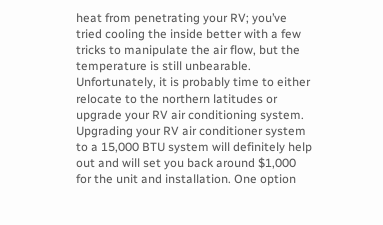heat from penetrating your RV; you’ve tried cooling the inside better with a few tricks to manipulate the air flow, but the temperature is still unbearable. Unfortunately, it is probably time to either relocate to the northern latitudes or upgrade your RV air conditioning system. Upgrading your RV air conditioner system to a 15,000 BTU system will definitely help out and will set you back around $1,000 for the unit and installation. One option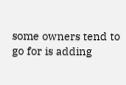some owners tend to go for is adding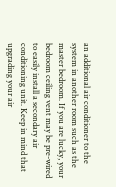an additional air conditioner to the system in another room such as the master bedroom. If you are lucky, your bedroom ceiling vent may be pre-wired to easily install a secondary air conditioning unit. Keep in mind that upgrading your air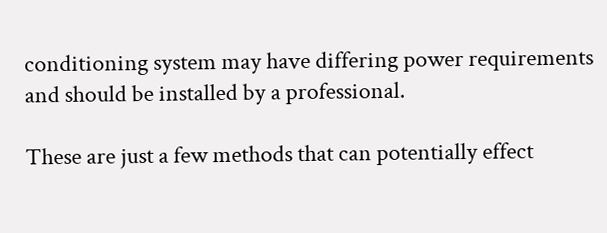conditioning system may have differing power requirements and should be installed by a professional.

These are just a few methods that can potentially effect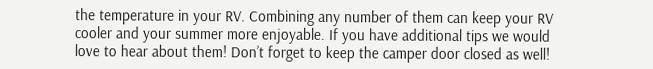the temperature in your RV. Combining any number of them can keep your RV cooler and your summer more enjoyable. If you have additional tips we would love to hear about them! Don’t forget to keep the camper door closed as well!